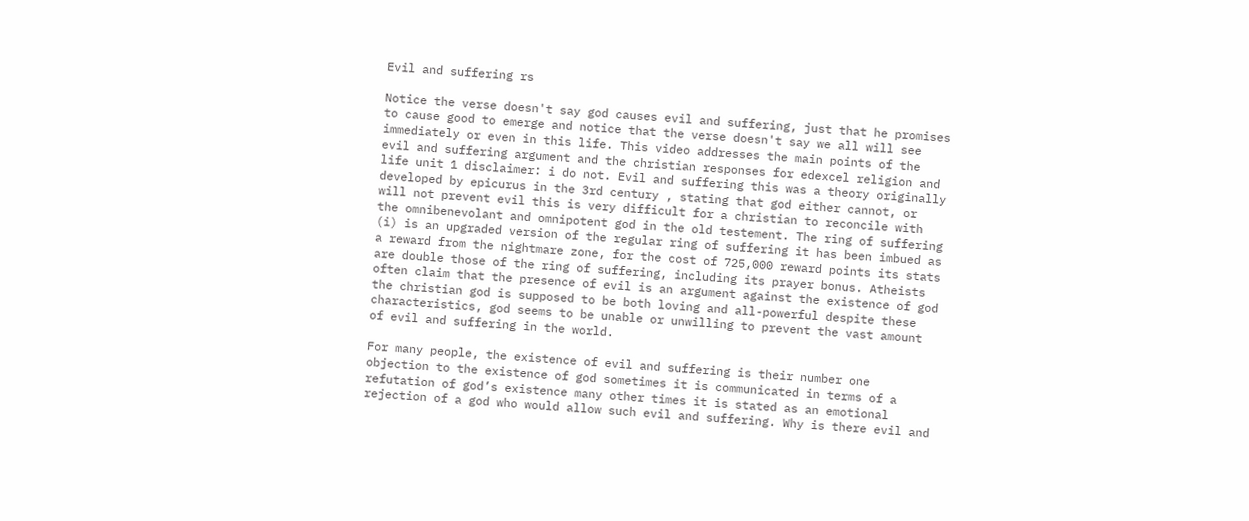Evil and suffering rs

Notice the verse doesn't say god causes evil and suffering, just that he promises to cause good to emerge and notice that the verse doesn't say we all will see immediately or even in this life. This video addresses the main points of the evil and suffering argument and the christian responses for edexcel religion and life unit 1 disclaimer: i do not. Evil and suffering this was a theory originally developed by epicurus in the 3rd century , stating that god either cannot, or will not prevent evil this is very difficult for a christian to reconcile with the omnibenevolant and omnipotent god in the old testement. The ring of suffering (i) is an upgraded version of the regular ring of suffering it has been imbued as a reward from the nightmare zone, for the cost of 725,000 reward points its stats are double those of the ring of suffering, including its prayer bonus. Atheists often claim that the presence of evil is an argument against the existence of god the christian god is supposed to be both loving and all-powerful despite these characteristics, god seems to be unable or unwilling to prevent the vast amount of evil and suffering in the world.

For many people, the existence of evil and suffering is their number one objection to the existence of god sometimes it is communicated in terms of a refutation of god’s existence many other times it is stated as an emotional rejection of a god who would allow such evil and suffering. Why is there evil and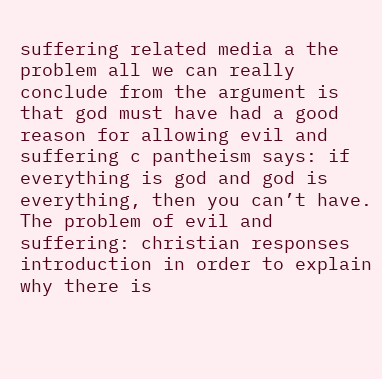suffering related media a the problem all we can really conclude from the argument is that god must have had a good reason for allowing evil and suffering c pantheism says: if everything is god and god is everything, then you can’t have. The problem of evil and suffering: christian responses introduction in order to explain why there is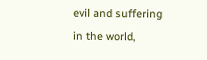evil and suffering in the world,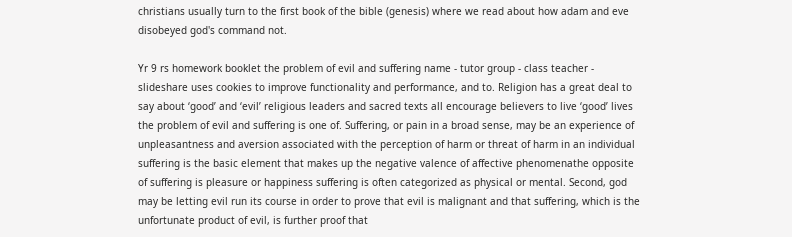christians usually turn to the first book of the bible (genesis) where we read about how adam and eve disobeyed god's command not.

Yr 9 rs homework booklet the problem of evil and suffering name - tutor group - class teacher - slideshare uses cookies to improve functionality and performance, and to. Religion has a great deal to say about ‘good’ and ‘evil’ religious leaders and sacred texts all encourage believers to live ‘good’ lives the problem of evil and suffering is one of. Suffering, or pain in a broad sense, may be an experience of unpleasantness and aversion associated with the perception of harm or threat of harm in an individual suffering is the basic element that makes up the negative valence of affective phenomenathe opposite of suffering is pleasure or happiness suffering is often categorized as physical or mental. Second, god may be letting evil run its course in order to prove that evil is malignant and that suffering, which is the unfortunate product of evil, is further proof that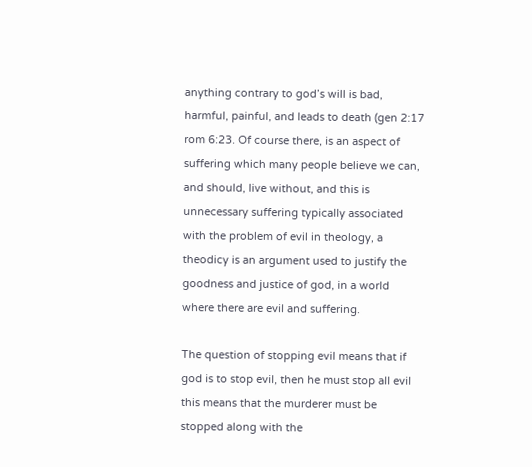anything contrary to god’s will is bad, harmful, painful, and leads to death (gen 2:17 rom 6:23. Of course there, is an aspect of suffering which many people believe we can, and should, live without, and this is unnecessary suffering typically associated with the problem of evil in theology, a theodicy is an argument used to justify the goodness and justice of god, in a world where there are evil and suffering.

The question of stopping evil means that if god is to stop evil, then he must stop all evil this means that the murderer must be stopped along with the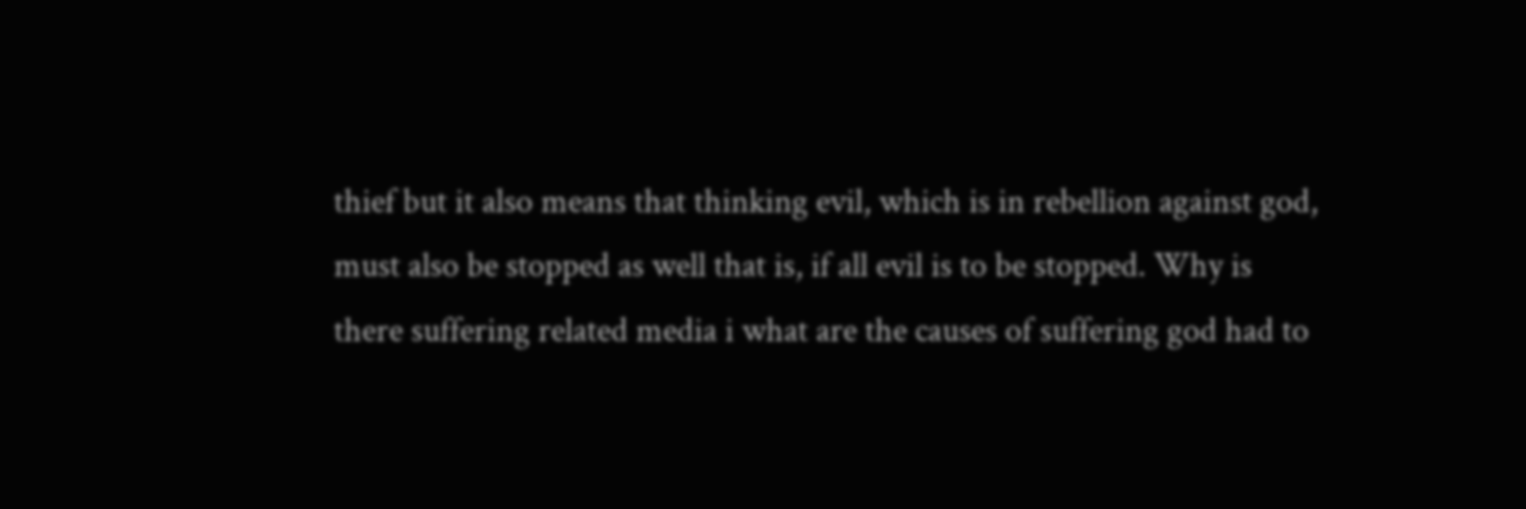thief but it also means that thinking evil, which is in rebellion against god, must also be stopped as well that is, if all evil is to be stopped. Why is there suffering related media i what are the causes of suffering god had to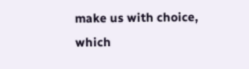make us with choice, which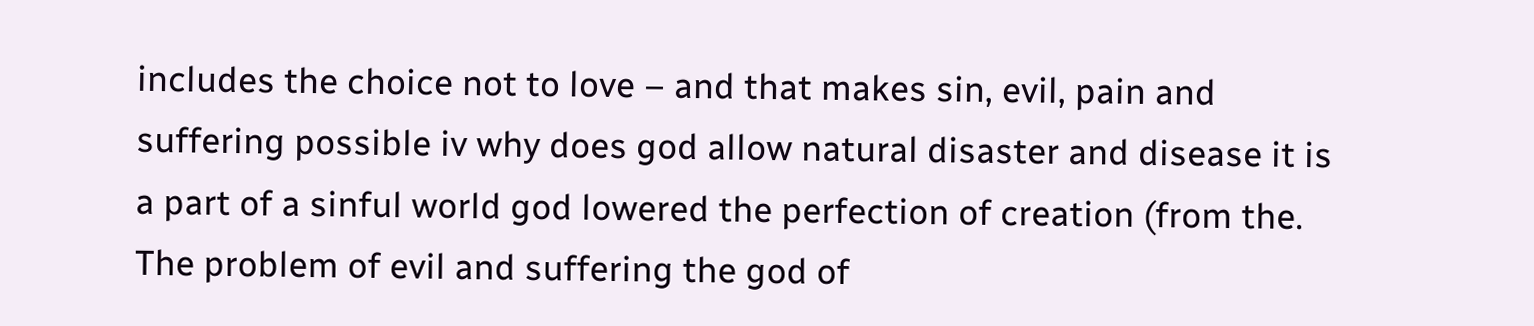includes the choice not to love – and that makes sin, evil, pain and suffering possible iv why does god allow natural disaster and disease it is a part of a sinful world god lowered the perfection of creation (from the. The problem of evil and suffering the god of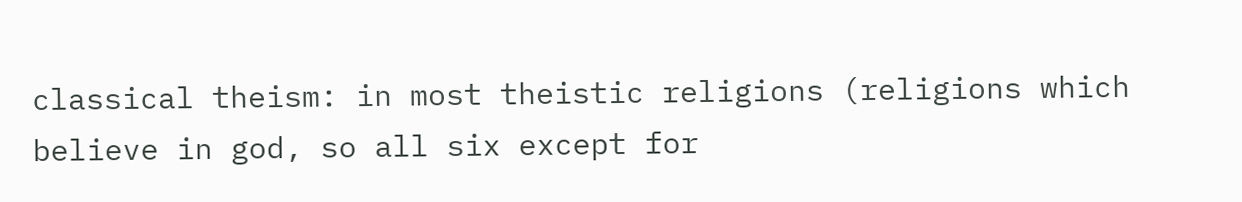classical theism: in most theistic religions (religions which believe in god, so all six except for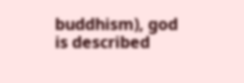buddhism), god is described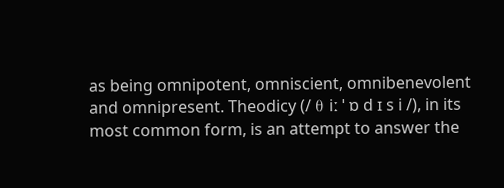as being omnipotent, omniscient, omnibenevolent and omnipresent. Theodicy (/ θ iː ˈ ɒ d ɪ s i /), in its most common form, is an attempt to answer the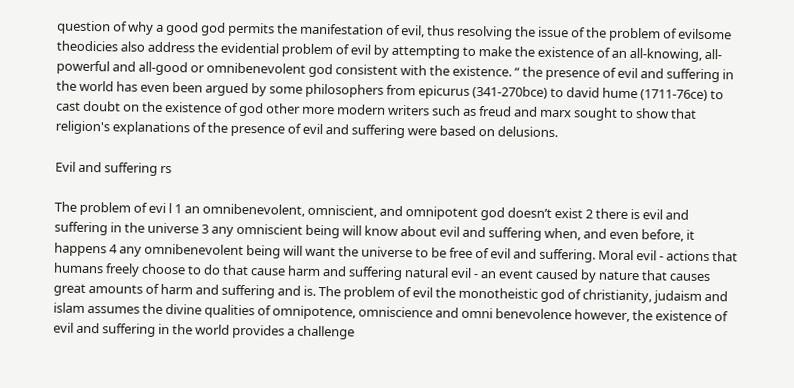question of why a good god permits the manifestation of evil, thus resolving the issue of the problem of evilsome theodicies also address the evidential problem of evil by attempting to make the existence of an all-knowing, all-powerful and all-good or omnibenevolent god consistent with the existence. “ the presence of evil and suffering in the world has even been argued by some philosophers from epicurus (341-270bce) to david hume (1711-76ce) to cast doubt on the existence of god other more modern writers such as freud and marx sought to show that religion's explanations of the presence of evil and suffering were based on delusions.

Evil and suffering rs

The problem of evi l 1 an omnibenevolent, omniscient, and omnipotent god doesn’t exist 2 there is evil and suffering in the universe 3 any omniscient being will know about evil and suffering when, and even before, it happens 4 any omnibenevolent being will want the universe to be free of evil and suffering. Moral evil - actions that humans freely choose to do that cause harm and suffering natural evil - an event caused by nature that causes great amounts of harm and suffering and is. The problem of evil the monotheistic god of christianity, judaism and islam assumes the divine qualities of omnipotence, omniscience and omni benevolence however, the existence of evil and suffering in the world provides a challenge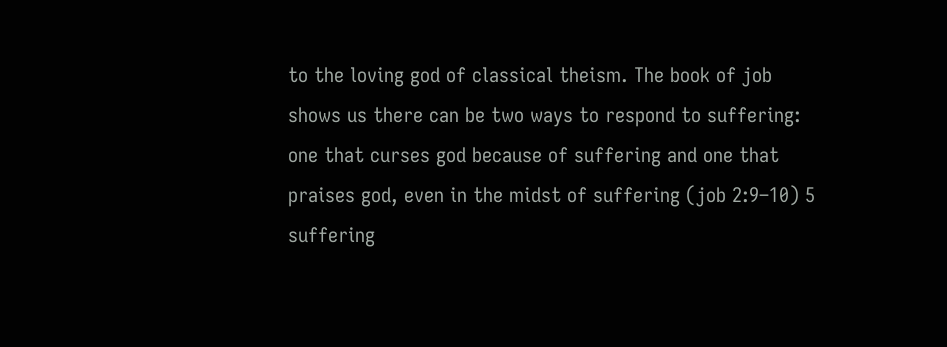to the loving god of classical theism. The book of job shows us there can be two ways to respond to suffering: one that curses god because of suffering and one that praises god, even in the midst of suffering (job 2:9–10) 5 suffering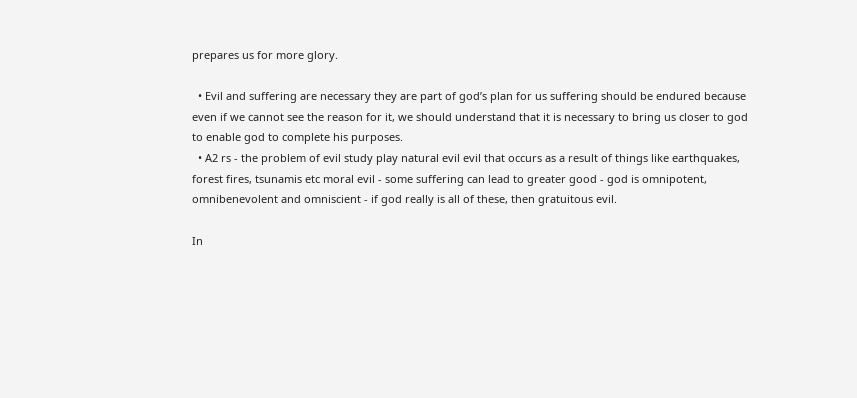prepares us for more glory.

  • Evil and suffering are necessary they are part of god’s plan for us suffering should be endured because even if we cannot see the reason for it, we should understand that it is necessary to bring us closer to god to enable god to complete his purposes.
  • A2 rs - the problem of evil study play natural evil evil that occurs as a result of things like earthquakes, forest fires, tsunamis etc moral evil - some suffering can lead to greater good - god is omnipotent, omnibenevolent and omniscient - if god really is all of these, then gratuitous evil.

In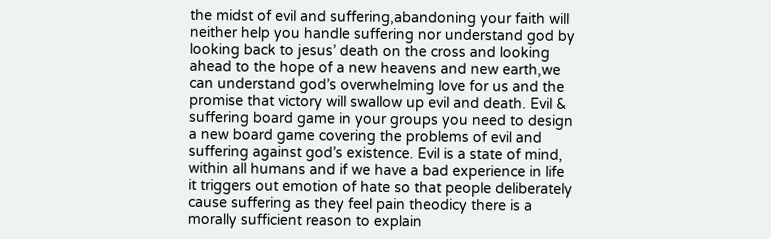the midst of evil and suffering,abandoning your faith will neither help you handle suffering nor understand god by looking back to jesus’ death on the cross and looking ahead to the hope of a new heavens and new earth,we can understand god’s overwhelming love for us and the promise that victory will swallow up evil and death. Evil & suffering board game in your groups you need to design a new board game covering the problems of evil and suffering against god’s existence. Evil is a state of mind, within all humans and if we have a bad experience in life it triggers out emotion of hate so that people deliberately cause suffering as they feel pain theodicy there is a morally sufficient reason to explain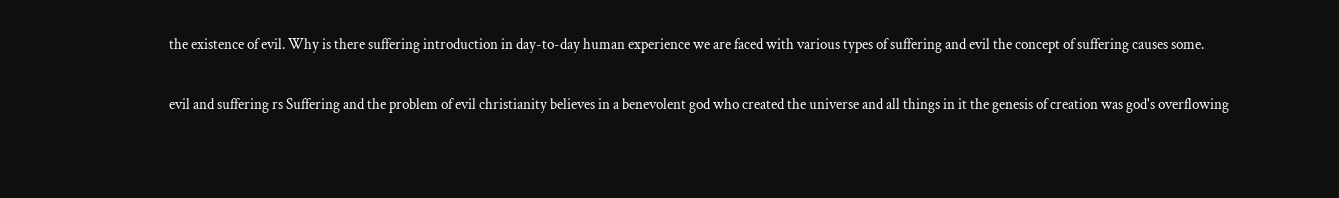the existence of evil. Why is there suffering introduction in day-to-day human experience we are faced with various types of suffering and evil the concept of suffering causes some.

evil and suffering rs Suffering and the problem of evil christianity believes in a benevolent god who created the universe and all things in it the genesis of creation was god's overflowing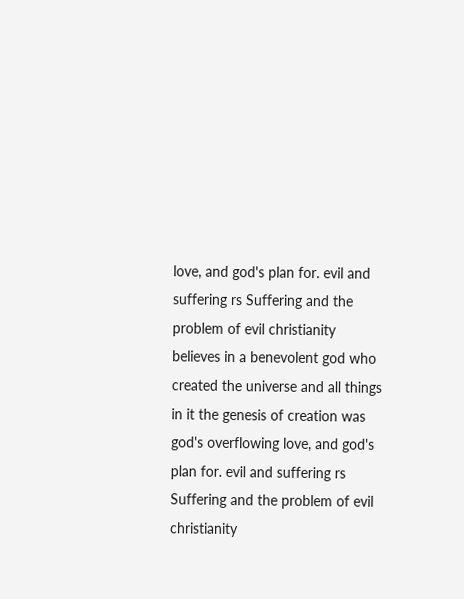love, and god's plan for. evil and suffering rs Suffering and the problem of evil christianity believes in a benevolent god who created the universe and all things in it the genesis of creation was god's overflowing love, and god's plan for. evil and suffering rs Suffering and the problem of evil christianity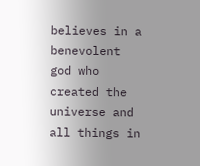believes in a benevolent god who created the universe and all things in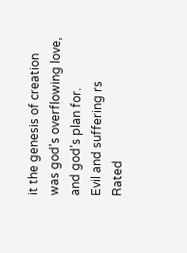it the genesis of creation was god's overflowing love, and god's plan for.
Evil and suffering rs
Rated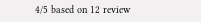4/5 based on 12 review